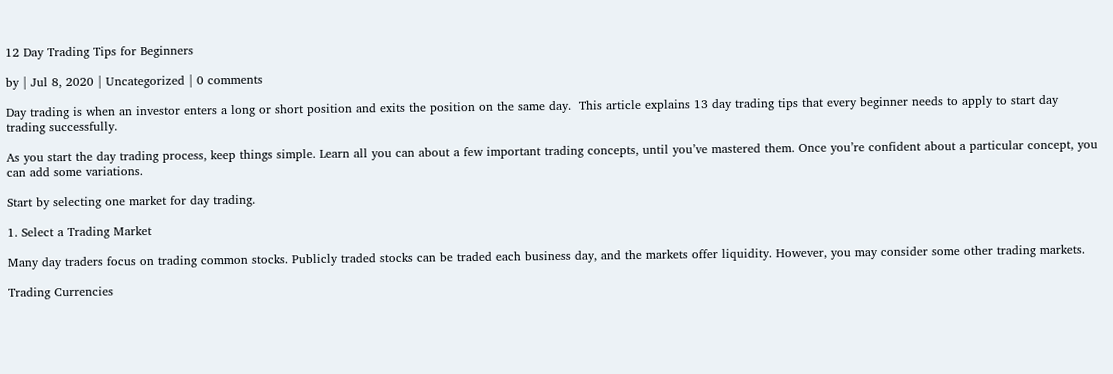12 Day Trading Tips for Beginners

by | Jul 8, 2020 | Uncategorized | 0 comments

Day trading is when an investor enters a long or short position and exits the position on the same day.  This article explains 13 day trading tips that every beginner needs to apply to start day trading successfully.

As you start the day trading process, keep things simple. Learn all you can about a few important trading concepts, until you’ve mastered them. Once you’re confident about a particular concept, you can add some variations.

Start by selecting one market for day trading.

1. Select a Trading Market

Many day traders focus on trading common stocks. Publicly traded stocks can be traded each business day, and the markets offer liquidity. However, you may consider some other trading markets.

Trading Currencies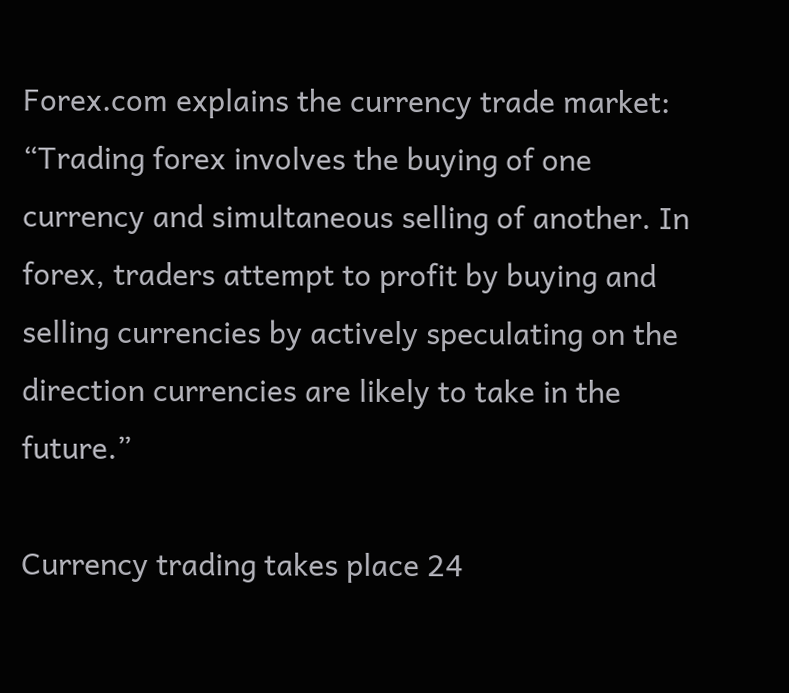Forex.com explains the currency trade market: “Trading forex involves the buying of one currency and simultaneous selling of another. In forex, traders attempt to profit by buying and selling currencies by actively speculating on the direction currencies are likely to take in the future.”

Currency trading takes place 24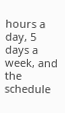hours a day, 5 days a week, and the  schedule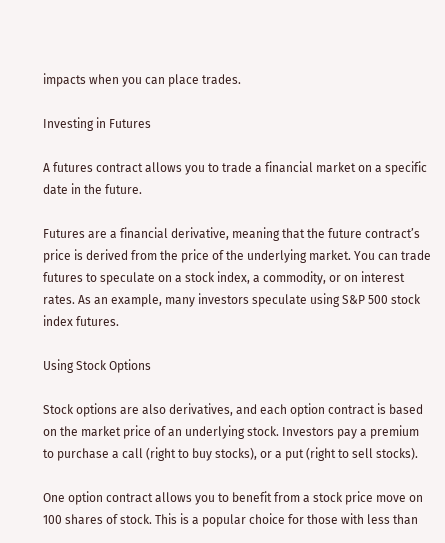impacts when you can place trades.

Investing in Futures

A futures contract allows you to trade a financial market on a specific date in the future.

Futures are a financial derivative, meaning that the future contract’s price is derived from the price of the underlying market. You can trade futures to speculate on a stock index, a commodity, or on interest rates. As an example, many investors speculate using S&P 500 stock index futures.

Using Stock Options

Stock options are also derivatives, and each option contract is based on the market price of an underlying stock. Investors pay a premium to purchase a call (right to buy stocks), or a put (right to sell stocks).

One option contract allows you to benefit from a stock price move on 100 shares of stock. This is a popular choice for those with less than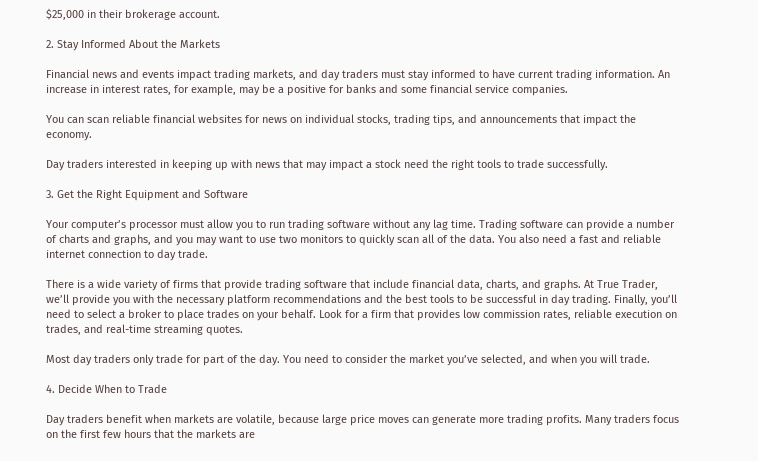$25,000 in their brokerage account.

2. Stay Informed About the Markets

Financial news and events impact trading markets, and day traders must stay informed to have current trading information. An increase in interest rates, for example, may be a positive for banks and some financial service companies.

You can scan reliable financial websites for news on individual stocks, trading tips, and announcements that impact the economy.

Day traders interested in keeping up with news that may impact a stock need the right tools to trade successfully.

3. Get the Right Equipment and Software

Your computer’s processor must allow you to run trading software without any lag time. Trading software can provide a number of charts and graphs, and you may want to use two monitors to quickly scan all of the data. You also need a fast and reliable internet connection to day trade.

There is a wide variety of firms that provide trading software that include financial data, charts, and graphs. At True Trader, we’ll provide you with the necessary platform recommendations and the best tools to be successful in day trading. Finally, you’ll need to select a broker to place trades on your behalf. Look for a firm that provides low commission rates, reliable execution on trades, and real-time streaming quotes.

Most day traders only trade for part of the day. You need to consider the market you’ve selected, and when you will trade.

4. Decide When to Trade

Day traders benefit when markets are volatile, because large price moves can generate more trading profits. Many traders focus on the first few hours that the markets are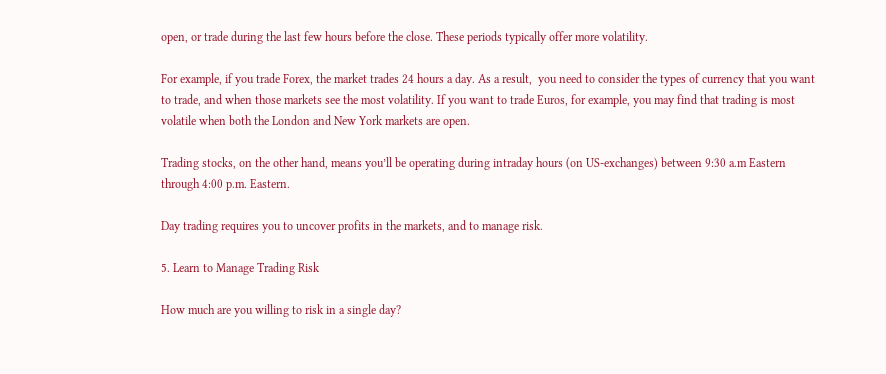open, or trade during the last few hours before the close. These periods typically offer more volatility.

For example, if you trade Forex, the market trades 24 hours a day. As a result,  you need to consider the types of currency that you want to trade, and when those markets see the most volatility. If you want to trade Euros, for example, you may find that trading is most volatile when both the London and New York markets are open.

Trading stocks, on the other hand, means you’ll be operating during intraday hours (on US-exchanges) between 9:30 a.m Eastern through 4:00 p.m. Eastern.

Day trading requires you to uncover profits in the markets, and to manage risk.

5. Learn to Manage Trading Risk

How much are you willing to risk in a single day?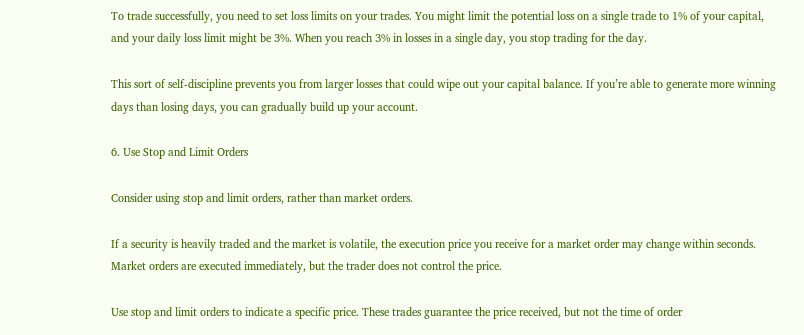To trade successfully, you need to set loss limits on your trades. You might limit the potential loss on a single trade to 1% of your capital, and your daily loss limit might be 3%. When you reach 3% in losses in a single day, you stop trading for the day.

This sort of self-discipline prevents you from larger losses that could wipe out your capital balance. If you’re able to generate more winning days than losing days, you can gradually build up your account.

6. Use Stop and Limit Orders

Consider using stop and limit orders, rather than market orders.

If a security is heavily traded and the market is volatile, the execution price you receive for a market order may change within seconds. Market orders are executed immediately, but the trader does not control the price.

Use stop and limit orders to indicate a specific price. These trades guarantee the price received, but not the time of order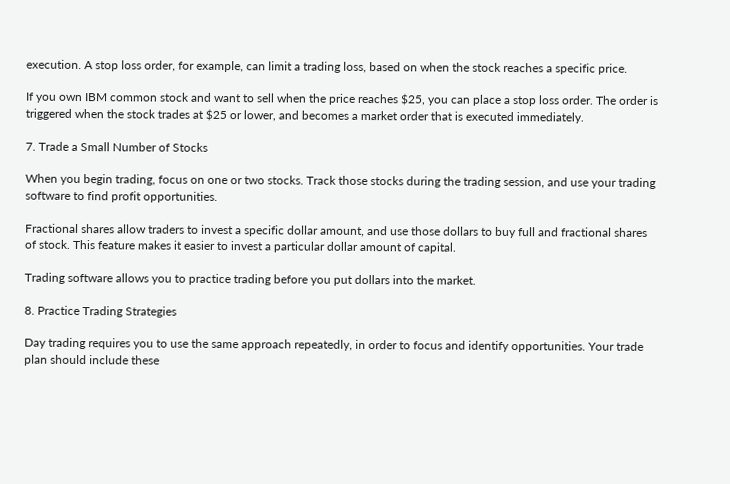execution. A stop loss order, for example, can limit a trading loss, based on when the stock reaches a specific price.

If you own IBM common stock and want to sell when the price reaches $25, you can place a stop loss order. The order is triggered when the stock trades at $25 or lower, and becomes a market order that is executed immediately.

7. Trade a Small Number of Stocks

When you begin trading, focus on one or two stocks. Track those stocks during the trading session, and use your trading software to find profit opportunities.

Fractional shares allow traders to invest a specific dollar amount, and use those dollars to buy full and fractional shares of stock. This feature makes it easier to invest a particular dollar amount of capital.

Trading software allows you to practice trading before you put dollars into the market.

8. Practice Trading Strategies

Day trading requires you to use the same approach repeatedly, in order to focus and identify opportunities. Your trade plan should include these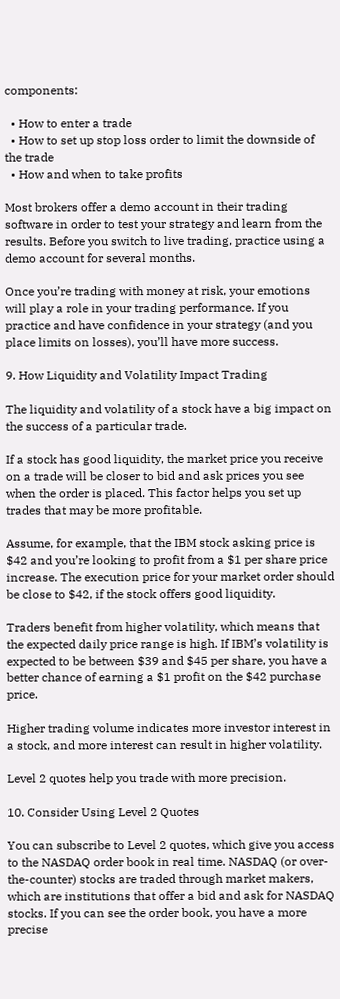components:

  • How to enter a trade
  • How to set up stop loss order to limit the downside of the trade
  • How and when to take profits

Most brokers offer a demo account in their trading software in order to test your strategy and learn from the results. Before you switch to live trading, practice using a demo account for several months.

Once you’re trading with money at risk, your emotions will play a role in your trading performance. If you practice and have confidence in your strategy (and you place limits on losses), you’ll have more success.

9. How Liquidity and Volatility Impact Trading

The liquidity and volatility of a stock have a big impact on the success of a particular trade.

If a stock has good liquidity, the market price you receive on a trade will be closer to bid and ask prices you see when the order is placed. This factor helps you set up trades that may be more profitable.

Assume, for example, that the IBM stock asking price is $42 and you’re looking to profit from a $1 per share price increase. The execution price for your market order should be close to $42, if the stock offers good liquidity.

Traders benefit from higher volatility, which means that the expected daily price range is high. If IBM’s volatility is expected to be between $39 and $45 per share, you have a better chance of earning a $1 profit on the $42 purchase price.

Higher trading volume indicates more investor interest in a stock, and more interest can result in higher volatility.

Level 2 quotes help you trade with more precision.

10. Consider Using Level 2 Quotes

You can subscribe to Level 2 quotes, which give you access to the NASDAQ order book in real time. NASDAQ (or over-the-counter) stocks are traded through market makers, which are institutions that offer a bid and ask for NASDAQ stocks. If you can see the order book, you have a more precise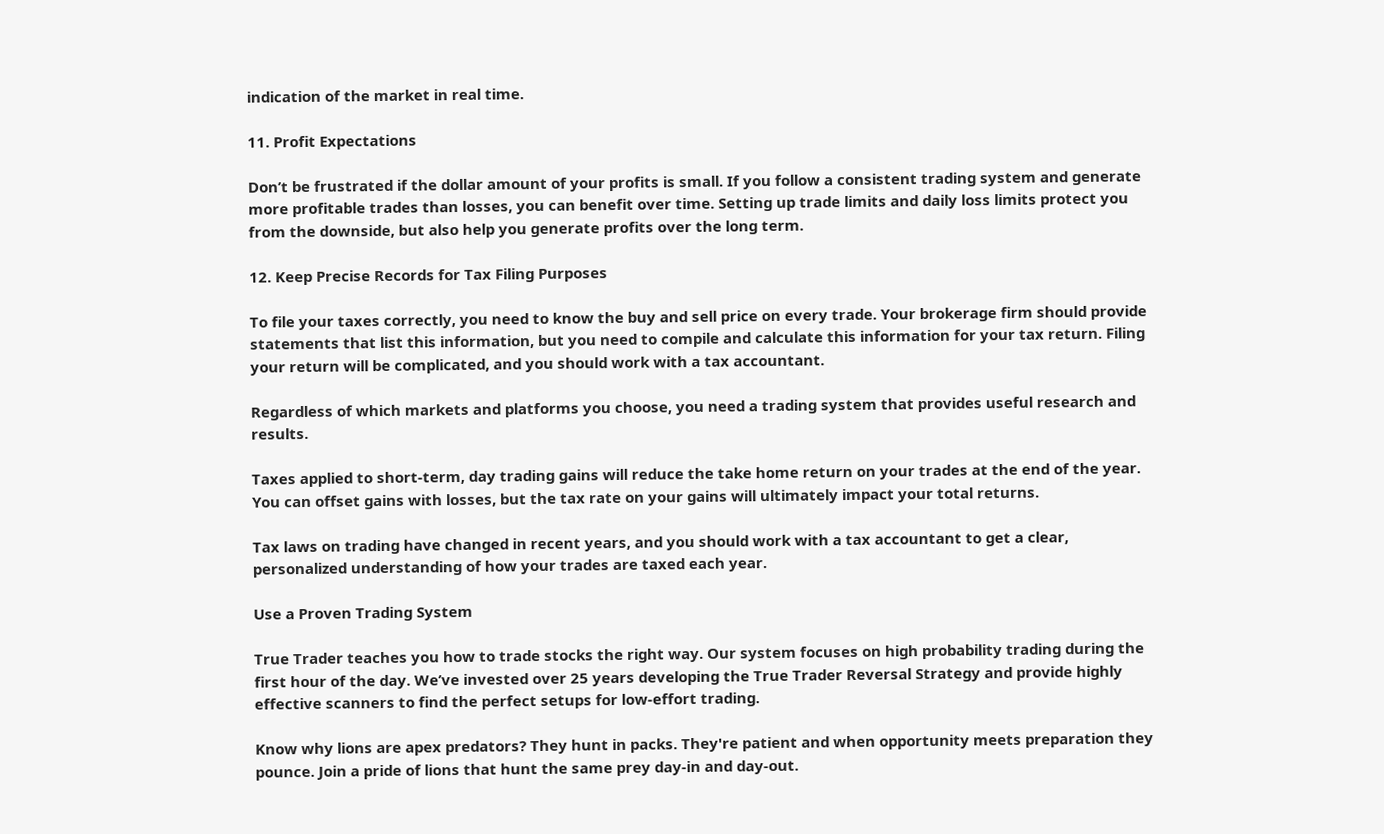indication of the market in real time.

11. Profit Expectations

Don’t be frustrated if the dollar amount of your profits is small. If you follow a consistent trading system and generate more profitable trades than losses, you can benefit over time. Setting up trade limits and daily loss limits protect you from the downside, but also help you generate profits over the long term.

12. Keep Precise Records for Tax Filing Purposes

To file your taxes correctly, you need to know the buy and sell price on every trade. Your brokerage firm should provide statements that list this information, but you need to compile and calculate this information for your tax return. Filing your return will be complicated, and you should work with a tax accountant.

Regardless of which markets and platforms you choose, you need a trading system that provides useful research and results.

Taxes applied to short-term, day trading gains will reduce the take home return on your trades at the end of the year. You can offset gains with losses, but the tax rate on your gains will ultimately impact your total returns.

Tax laws on trading have changed in recent years, and you should work with a tax accountant to get a clear, personalized understanding of how your trades are taxed each year.

Use a Proven Trading System

True Trader teaches you how to trade stocks the right way. Our system focuses on high probability trading during the first hour of the day. We’ve invested over 25 years developing the True Trader Reversal Strategy and provide highly effective scanners to find the perfect setups for low-effort trading.

Know why lions are apex predators? They hunt in packs. They're patient and when opportunity meets preparation they pounce. Join a pride of lions that hunt the same prey day-in and day-out.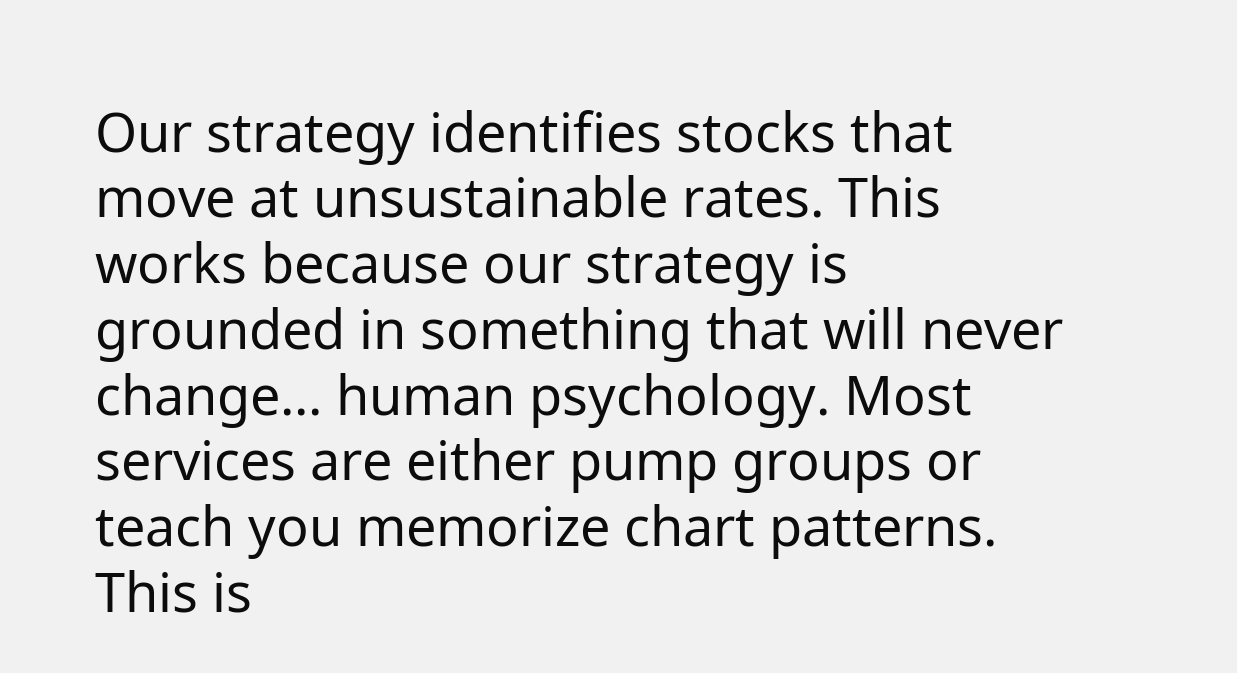Our strategy identifies stocks that move at unsustainable rates. This works because our strategy is grounded in something that will never change... human psychology. Most services are either pump groups or teach you memorize chart patterns. This is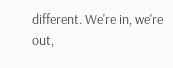different. We're in, we're out,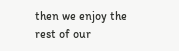then we enjoy the rest of our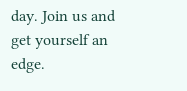day. Join us and get yourself an edge.